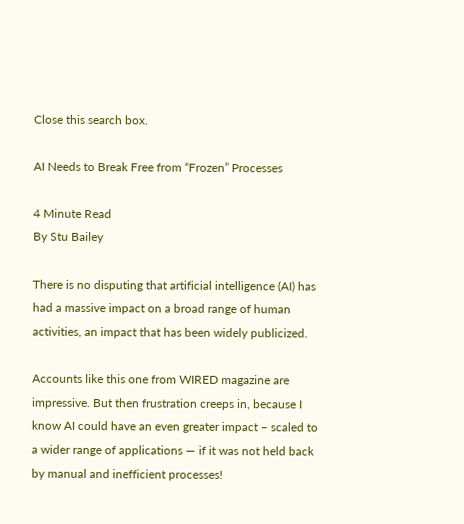Close this search box.

AI Needs to Break Free from “Frozen” Processes

4 Minute Read
By Stu Bailey

There is no disputing that artificial intelligence (AI) has had a massive impact on a broad range of human activities, an impact that has been widely publicized.

Accounts like this one from WIRED magazine are impressive. But then frustration creeps in, because I know AI could have an even greater impact – scaled to a wider range of applications — if it was not held back by manual and inefficient processes!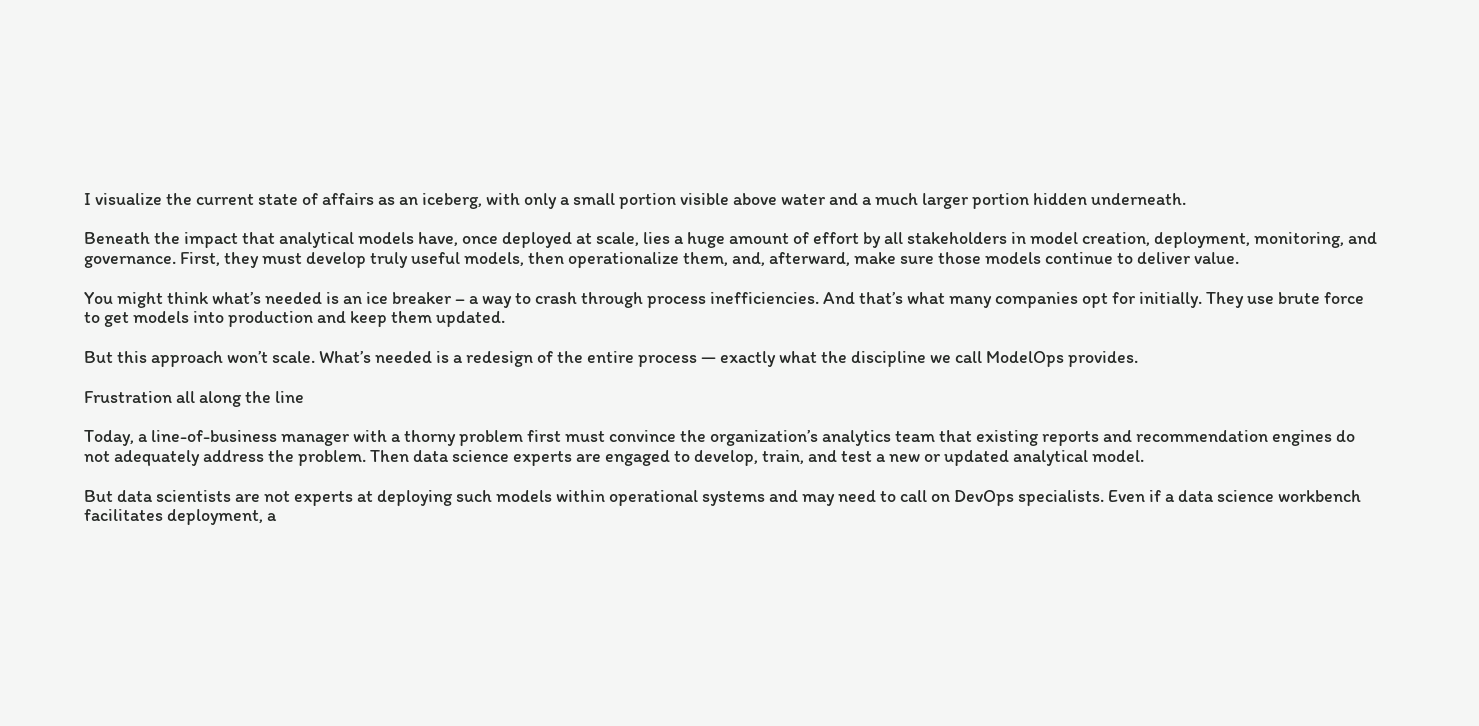I visualize the current state of affairs as an iceberg, with only a small portion visible above water and a much larger portion hidden underneath.

Beneath the impact that analytical models have, once deployed at scale, lies a huge amount of effort by all stakeholders in model creation, deployment, monitoring, and governance. First, they must develop truly useful models, then operationalize them, and, afterward, make sure those models continue to deliver value.

You might think what’s needed is an ice breaker – a way to crash through process inefficiencies. And that’s what many companies opt for initially. They use brute force to get models into production and keep them updated.

But this approach won’t scale. What’s needed is a redesign of the entire process — exactly what the discipline we call ModelOps provides.

Frustration all along the line

Today, a line-of-business manager with a thorny problem first must convince the organization’s analytics team that existing reports and recommendation engines do not adequately address the problem. Then data science experts are engaged to develop, train, and test a new or updated analytical model.

But data scientists are not experts at deploying such models within operational systems and may need to call on DevOps specialists. Even if a data science workbench facilitates deployment, a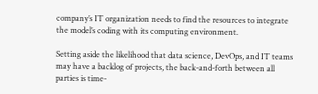company’s IT organization needs to find the resources to integrate the model’s coding with its computing environment.

Setting aside the likelihood that data science, DevOps, and IT teams may have a backlog of projects, the back-and-forth between all parties is time-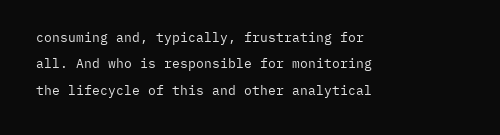consuming and, typically, frustrating for all. And who is responsible for monitoring the lifecycle of this and other analytical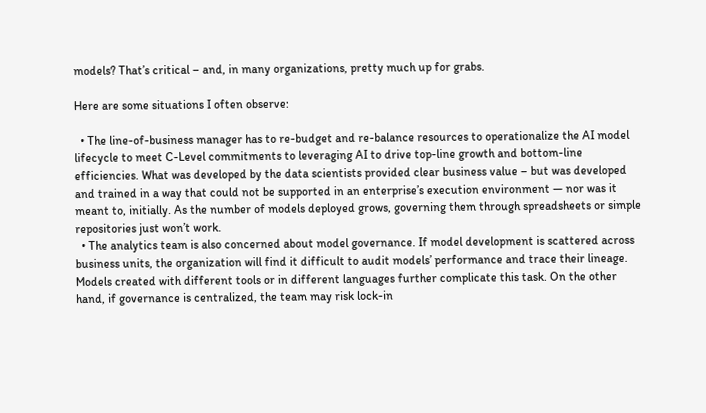models? That’s critical – and, in many organizations, pretty much up for grabs.

Here are some situations I often observe:

  • The line-of-business manager has to re-budget and re-balance resources to operationalize the AI model lifecycle to meet C-Level commitments to leveraging AI to drive top-line growth and bottom-line efficiencies. What was developed by the data scientists provided clear business value – but was developed and trained in a way that could not be supported in an enterprise’s execution environment — nor was it meant to, initially. As the number of models deployed grows, governing them through spreadsheets or simple repositories just won’t work.
  • The analytics team is also concerned about model governance. If model development is scattered across business units, the organization will find it difficult to audit models’ performance and trace their lineage. Models created with different tools or in different languages further complicate this task. On the other hand, if governance is centralized, the team may risk lock-in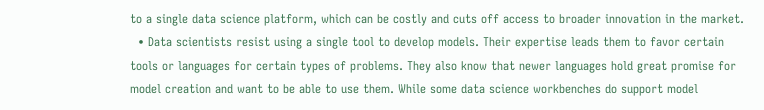to a single data science platform, which can be costly and cuts off access to broader innovation in the market.
  • Data scientists resist using a single tool to develop models. Their expertise leads them to favor certain tools or languages for certain types of problems. They also know that newer languages hold great promise for model creation and want to be able to use them. While some data science workbenches do support model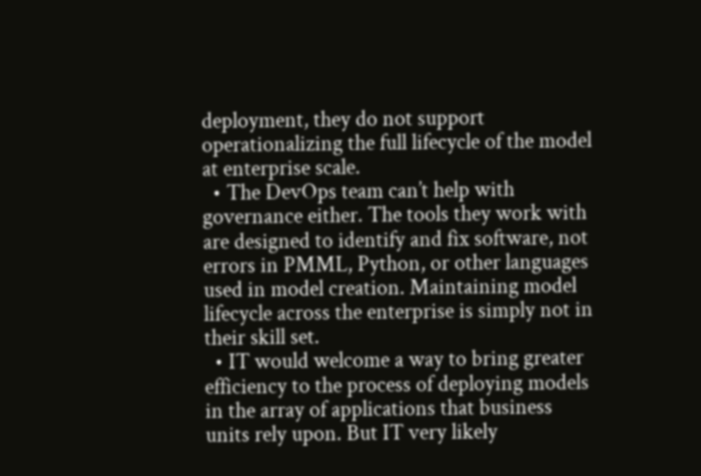deployment, they do not support operationalizing the full lifecycle of the model at enterprise scale.
  • The DevOps team can’t help with governance either. The tools they work with are designed to identify and fix software, not errors in PMML, Python, or other languages used in model creation. Maintaining model lifecycle across the enterprise is simply not in their skill set.
  • IT would welcome a way to bring greater efficiency to the process of deploying models in the array of applications that business units rely upon. But IT very likely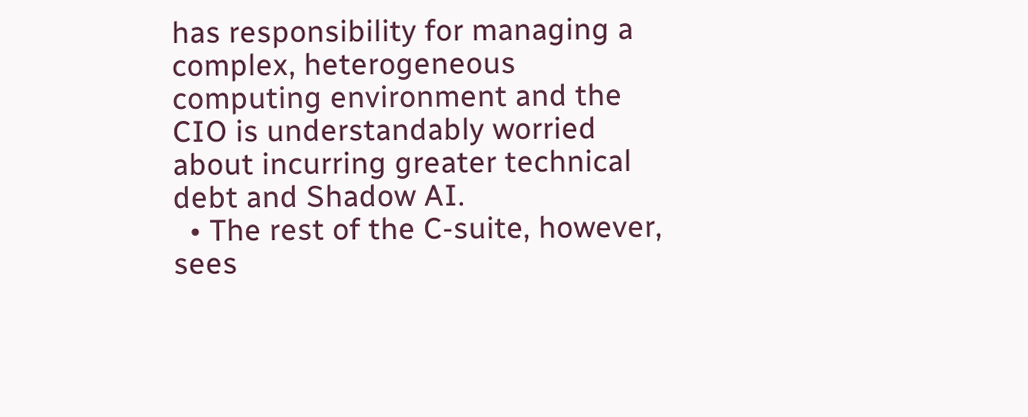has responsibility for managing a complex, heterogeneous computing environment and the CIO is understandably worried about incurring greater technical debt and Shadow AI.
  • The rest of the C-suite, however, sees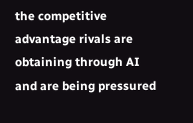the competitive advantage rivals are obtaining through AI and are being pressured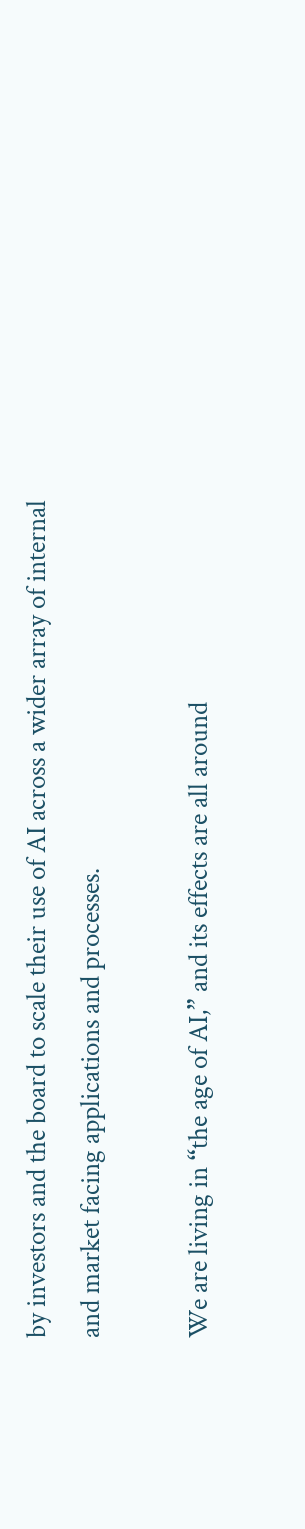by investors and the board to scale their use of AI across a wider array of internal and market facing applications and processes.

We are living in “the age of AI,” and its effects are all around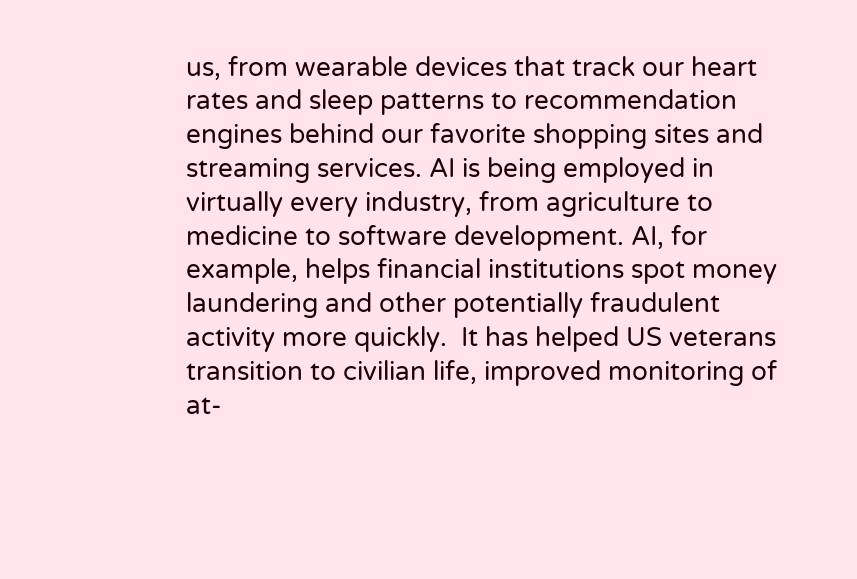us, from wearable devices that track our heart rates and sleep patterns to recommendation engines behind our favorite shopping sites and streaming services. AI is being employed in virtually every industry, from agriculture to medicine to software development. AI, for example, helps financial institutions spot money laundering and other potentially fraudulent activity more quickly.  It has helped US veterans transition to civilian life, improved monitoring of at-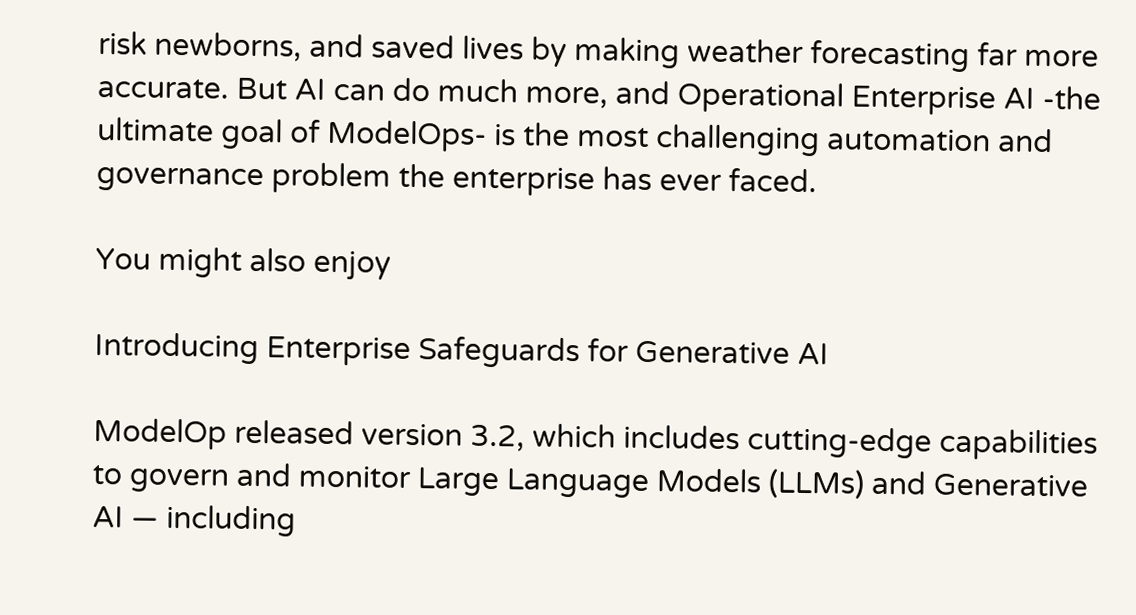risk newborns, and saved lives by making weather forecasting far more accurate. But AI can do much more, and Operational Enterprise AI -the ultimate goal of ModelOps- is the most challenging automation and governance problem the enterprise has ever faced.

You might also enjoy

Introducing Enterprise Safeguards for Generative AI

ModelOp released version 3.2, which includes cutting-edge capabilities to govern and monitor Large Language Models (LLMs) and Generative AI — including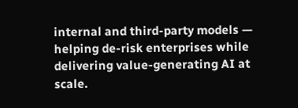internal and third-party models — helping de-risk enterprises while delivering value-generating AI at scale.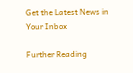Get the Latest News in Your Inbox

Further Reading